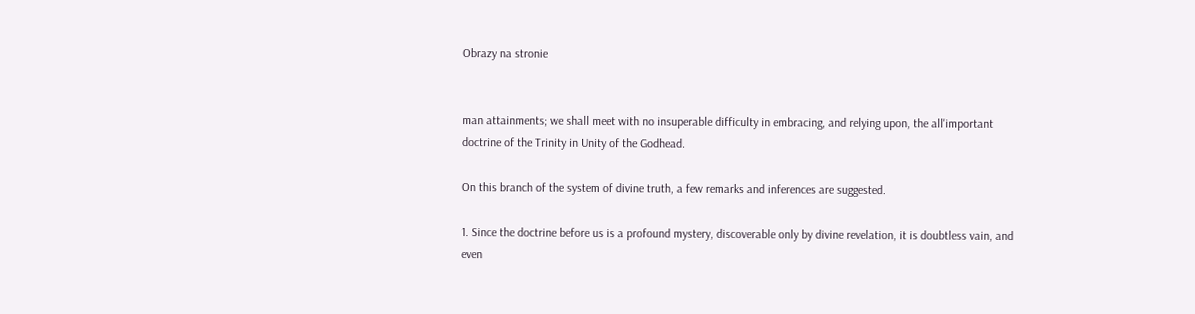Obrazy na stronie


man attainments; we shall meet with no insuperable difficulty in embracing, and relying upon, the all'important doctrine of the Trinity in Unity of the Godhead.

On this branch of the system of divine truth, a few remarks and inferences are suggested.

1. Since the doctrine before us is a profound mystery, discoverable only by divine revelation, it is doubtless vain, and even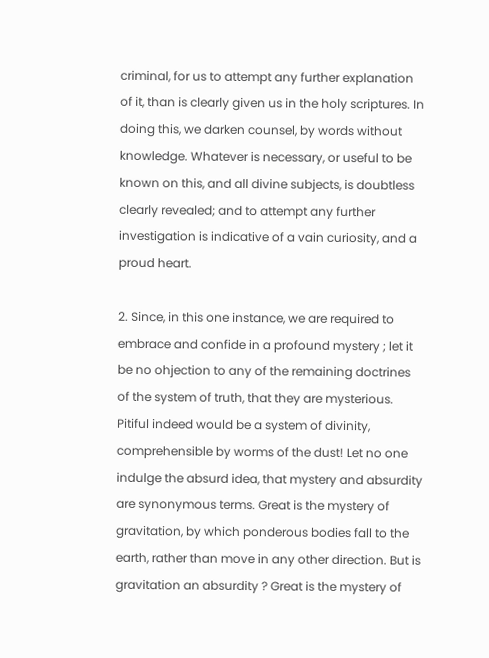criminal, for us to attempt any further explanation of it, than is clearly given us in the holy scriptures. In doing this, we darken counsel, by words without knowledge. Whatever is necessary, or useful to be known on this, and all divine subjects, is doubtless clearly revealed; and to attempt any further investigation is indicative of a vain curiosity, and a proud heart.

2. Since, in this one instance, we are required to embrace and confide in a profound mystery ; let it be no ohjection to any of the remaining doctrines of the system of truth, that they are mysterious. Pitiful indeed would be a system of divinity, comprehensible by worms of the dust! Let no one indulge the absurd idea, that mystery and absurdity are synonymous terms. Great is the mystery of gravitation, by which ponderous bodies fall to the earth, rather than move in any other direction. But is gravitation an absurdity ? Great is the mystery of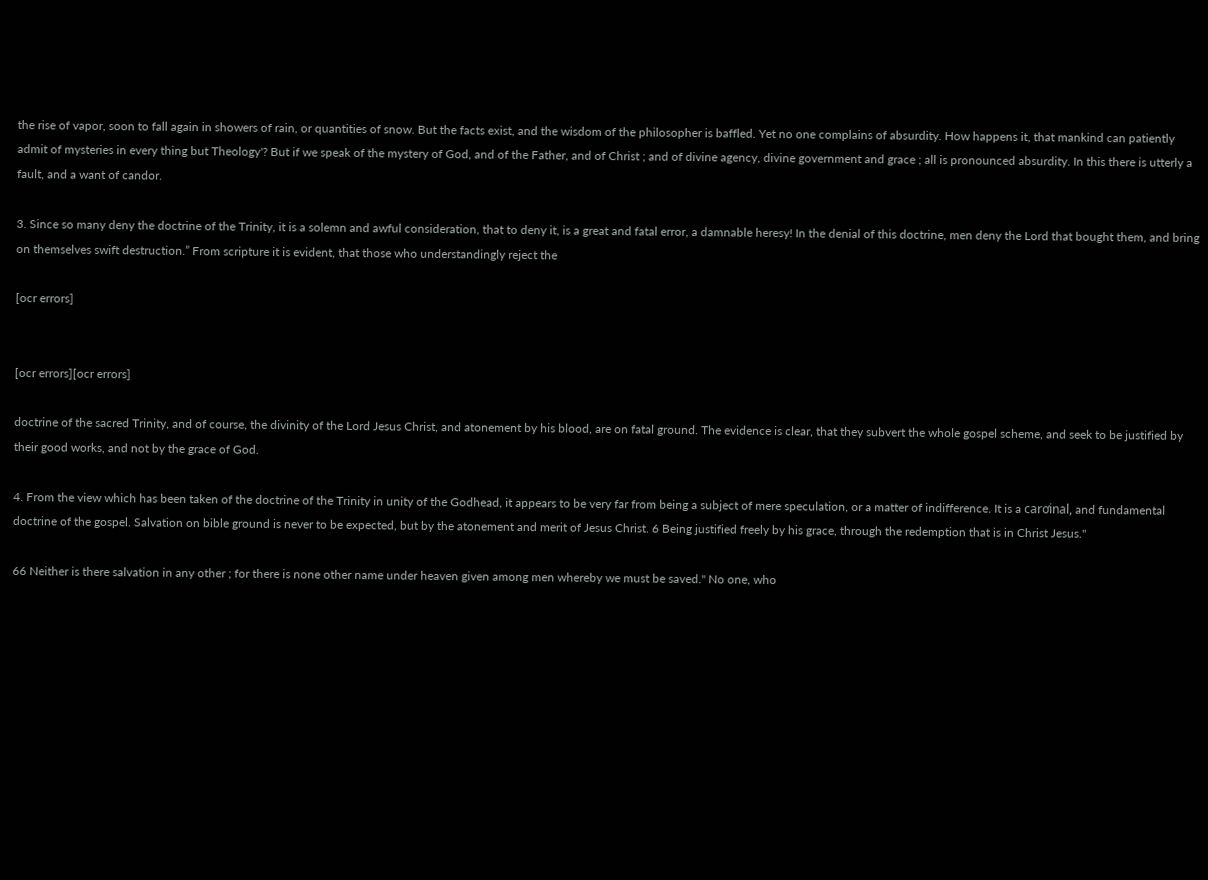the rise of vapor, soon to fall again in showers of rain, or quantities of snow. But the facts exist, and the wisdom of the philosopher is baffled. Yet no one complains of absurdity. How happens it, that mankind can patiently admit of mysteries in every thing but Theology'? But if we speak of the mystery of God, and of the Father, and of Christ ; and of divine agency, divine government and grace ; all is pronounced absurdity. In this there is utterly a fault, and a want of candor.

3. Since so many deny the doctrine of the Trinity, it is a solemn and awful consideration, that to deny it, is a great and fatal error, a damnable heresy! In the denial of this doctrine, men deny the Lord that bought them, and bring on themselves swift destruction.” From scripture it is evident, that those who understandingly reject the

[ocr errors]


[ocr errors][ocr errors]

doctrine of the sacred Trinity, and of course, the divinity of the Lord Jesus Christ, and atonement by his blood, are on fatal ground. The evidence is clear, that they subvert the whole gospel scheme, and seek to be justified by their good works, and not by the grace of God.

4. From the view which has been taken of the doctrine of the Trinity in unity of the Godhead, it appears to be very far from being a subject of mere speculation, or a matter of indifference. It is a carơinal, and fundamental doctrine of the gospel. Salvation on bible ground is never to be expected, but by the atonement and merit of Jesus Christ. 6 Being justified freely by his grace, through the redemption that is in Christ Jesus."

66 Neither is there salvation in any other ; for there is none other name under heaven given among men whereby we must be saved." No one, who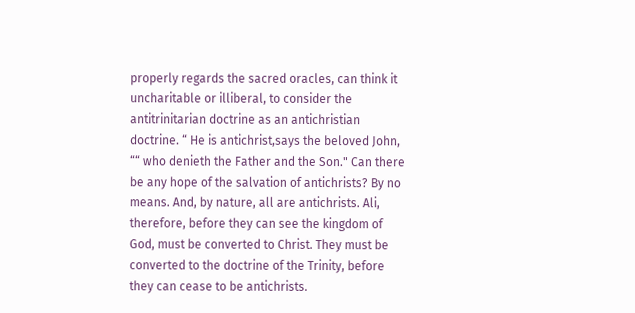properly regards the sacred oracles, can think it uncharitable or illiberal, to consider the antitrinitarian doctrine as an antichristian doctrine. “ He is antichrist,says the beloved John, ““ who denieth the Father and the Son." Can there be any hope of the salvation of antichrists? By no means. And, by nature, all are antichrists. Ali, therefore, before they can see the kingdom of God, must be converted to Christ. They must be converted to the doctrine of the Trinity, before they can cease to be antichrists.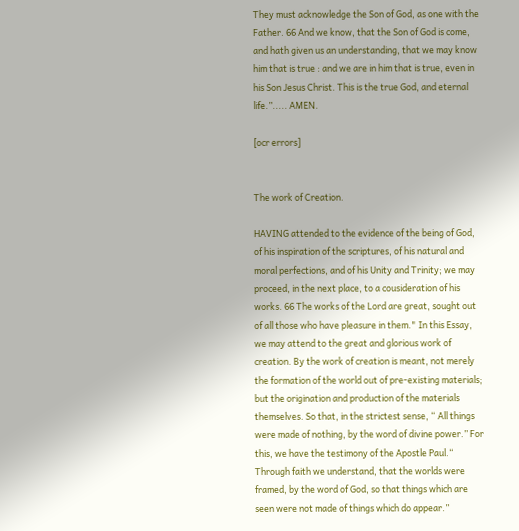They must acknowledge the Son of God, as one with the Father. 66 And we know, that the Son of God is come, and hath given us an understanding, that we may know him that is true : and we are in him that is true, even in his Son Jesus Christ. This is the true God, and eternal life.”..... AMEN.

[ocr errors]


The work of Creation.

HAVING attended to the evidence of the being of God, of his inspiration of the scriptures, of his natural and moral perfections, and of his Unity and Trinity; we may proceed, in the next place, to a cousideration of his works. 66 The works of the Lord are great, sought out of all those who have pleasure in them." In this Essay, we may attend to the great and glorious work of creation. By the work of creation is meant, not merely the formation of the world out of pre-existing materials; but the origination and production of the materials themselves. So that, in the strictest sense, “ All things were made of nothing, by the word of divine power.” For this, we have the testimony of the Apostle Paul.“ Through faith we understand, that the worlds were framed, by the word of God, so that things which are seen were not made of things which do appear.”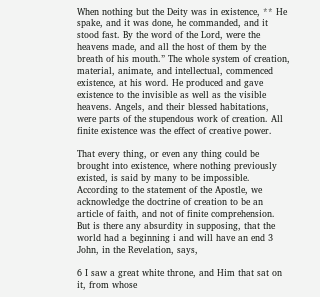When nothing but the Deity was in existence, ** He spake, and it was done, he commanded, and it stood fast. By the word of the Lord, were the heavens made, and all the host of them by the breath of his mouth.” The whole system of creation, material, animate, and intellectual, commenced existence, at his word. He produced and gave existence to the invisible as well as the visible heavens. Angels, and their blessed habitations, were parts of the stupendous work of creation. All finite existence was the effect of creative power.

That every thing, or even any thing could be brought into existence, where nothing previously existed, is said by many to be impossible. According to the statement of the Apostle, we acknowledge the doctrine of creation to be an article of faith, and not of finite comprehension. But is there any absurdity in supposing, that the world had a beginning i and will have an end 3 John, in the Revelation, says,

6 I saw a great white throne, and Him that sat on it, from whose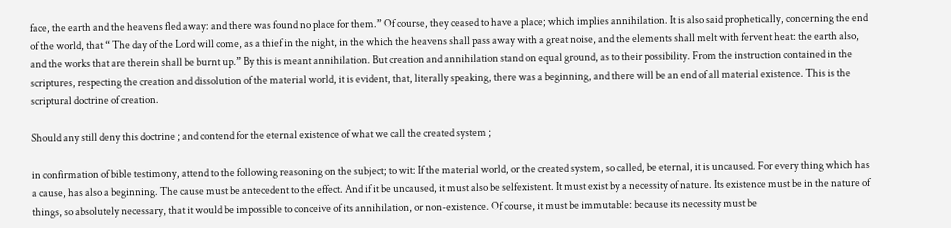face, the earth and the heavens fled away: and there was found no place for them.” Of course, they ceased to have a place; which implies annihilation. It is also said prophetically, concerning the end of the world, that “ The day of the Lord will come, as a thief in the night, in the which the heavens shall pass away with a great noise, and the elements shall melt with fervent heat: the earth also, and the works that are therein shall be burnt up.” By this is meant annihilation. But creation and annihilation stand on equal ground, as to their possibility. From the instruction contained in the scriptures, respecting the creation and dissolution of the material world, it is evident, that, literally speaking, there was a beginning, and there will be an end of all material existence. This is the scriptural doctrine of creation.

Should any still deny this doctrine ; and contend for the eternal existence of what we call the created system ;

in confirmation of bible testimony, attend to the following reasoning on the subject; to wit: If the material world, or the created system, so called, be eternal, it is uncaused. For every thing which has a cause, has also a beginning. The cause must be antecedent to the effect. And if it be uncaused, it must also be selfexistent. It must exist by a necessity of nature. Its existence must be in the nature of things, so absolutely necessary, that it would be impossible to conceive of its annihilation, or non-existence. Of course, it must be immutable: because its necessity must be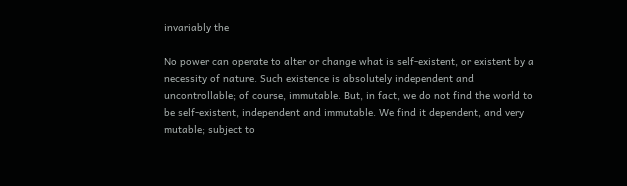invariably the

No power can operate to alter or change what is self-existent, or existent by a necessity of nature. Such existence is absolutely independent and uncontrollable; of course, immutable. But, in fact, we do not find the world to be self-existent, independent and immutable. We find it dependent, and very mutable; subject to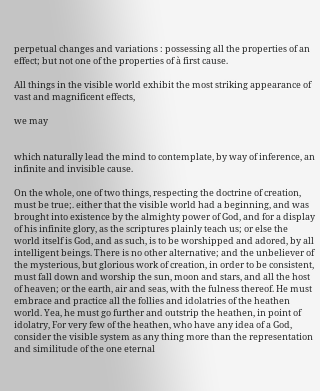perpetual changes and variations : possessing all the properties of an effect; but not one of the properties of à first cause.

All things in the visible world exhibit the most striking appearance of vast and magnificent effects,

we may


which naturally lead the mind to contemplate, by way of inference, an infinite and invisible cause.

On the whole, one of two things, respecting the doctrine of creation, must be true;. either that the visible world had a beginning, and was brought into existence by the almighty power of God, and for a display of his infinite glory, as the scriptures plainly teach us; or else the world itself is God, and as such, is to be worshipped and adored, by all intelligent beings. There is no other alternative; and the unbeliever of the mysterious, but glorious work of creation, in order to be consistent, must fall down and worship the sun, moon and stars, and all the host of heaven; or the earth, air and seas, with the fulness thereof. He must embrace and practice all the follies and idolatries of the heathen world. Yea, he must go further and outstrip the heathen, in point of idolatry, For very few of the heathen, who have any idea of a God, consider the visible system as any thing more than the representation and similitude of the one eternal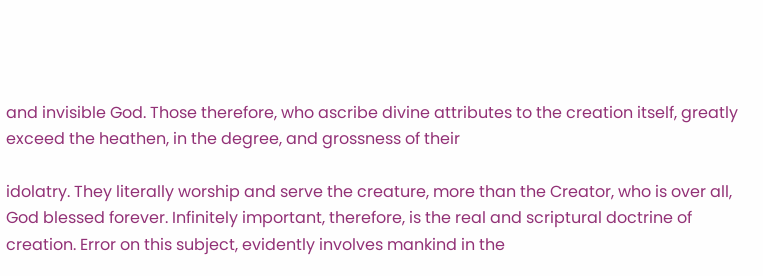and invisible God. Those therefore, who ascribe divine attributes to the creation itself, greatly exceed the heathen, in the degree, and grossness of their

idolatry. They literally worship and serve the creature, more than the Creator, who is over all, God blessed forever. Infinitely important, therefore, is the real and scriptural doctrine of creation. Error on this subject, evidently involves mankind in the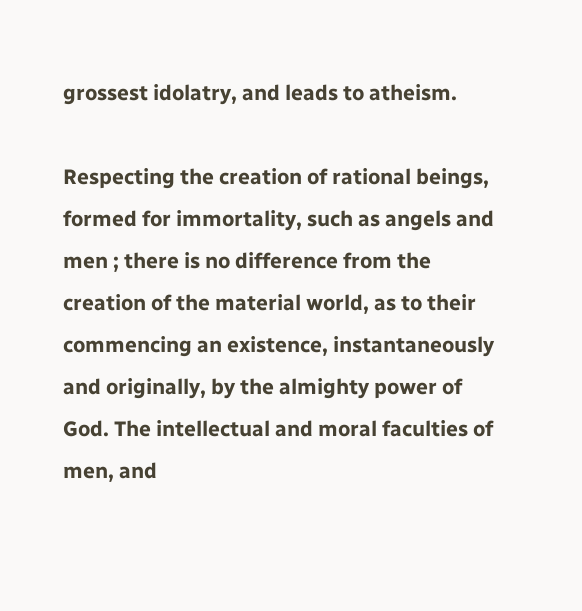grossest idolatry, and leads to atheism.

Respecting the creation of rational beings, formed for immortality, such as angels and men ; there is no difference from the creation of the material world, as to their commencing an existence, instantaneously and originally, by the almighty power of God. The intellectual and moral faculties of men, and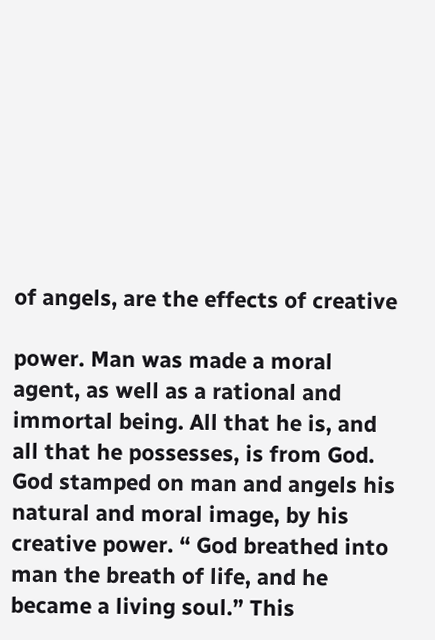of angels, are the effects of creative

power. Man was made a moral agent, as well as a rational and immortal being. All that he is, and all that he possesses, is from God. God stamped on man and angels his natural and moral image, by his creative power. “ God breathed into man the breath of life, and he became a living soul.” This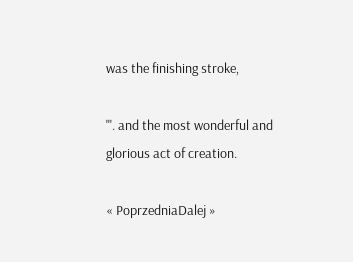was the finishing stroke,

"'. and the most wonderful and glorious act of creation.

« PoprzedniaDalej »